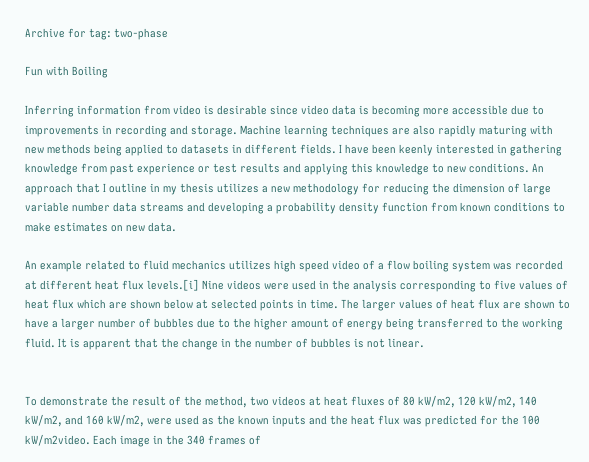Archive for tag: two-phase

Fun with Boiling

Inferring information from video is desirable since video data is becoming more accessible due to improvements in recording and storage. Machine learning techniques are also rapidly maturing with new methods being applied to datasets in different fields. I have been keenly interested in gathering knowledge from past experience or test results and applying this knowledge to new conditions. An approach that I outline in my thesis utilizes a new methodology for reducing the dimension of large variable number data streams and developing a probability density function from known conditions to make estimates on new data.

An example related to fluid mechanics utilizes high speed video of a flow boiling system was recorded at different heat flux levels.[i] Nine videos were used in the analysis corresponding to five values of heat flux which are shown below at selected points in time. The larger values of heat flux are shown to have a larger number of bubbles due to the higher amount of energy being transferred to the working fluid. It is apparent that the change in the number of bubbles is not linear.


To demonstrate the result of the method, two videos at heat fluxes of 80 kW/m2, 120 kW/m2, 140 kW/m2, and 160 kW/m2, were used as the known inputs and the heat flux was predicted for the 100 kW/m2video. Each image in the 340 frames of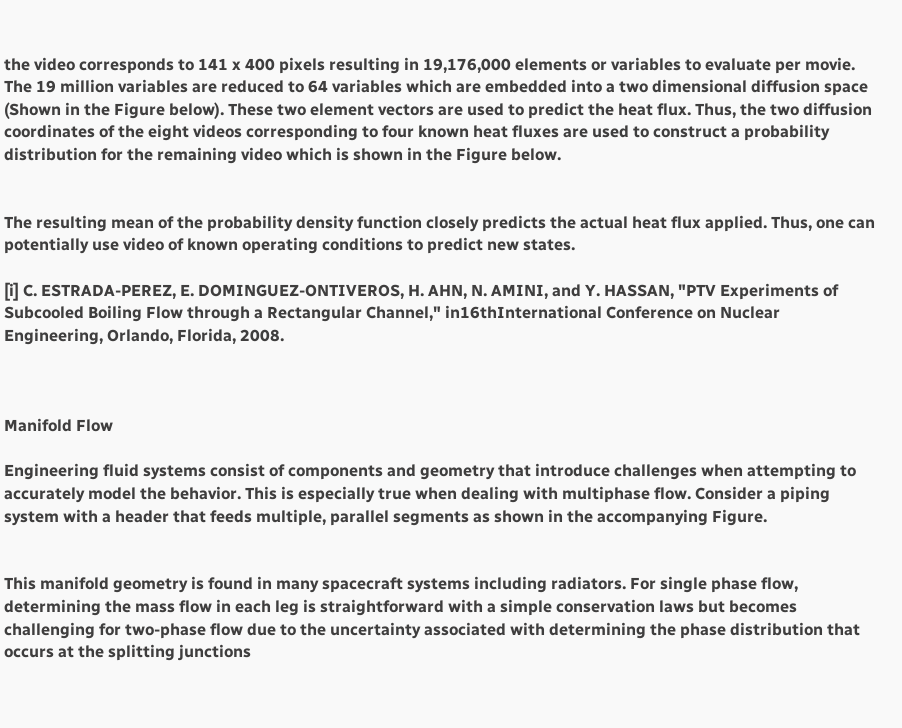the video corresponds to 141 x 400 pixels resulting in 19,176,000 elements or variables to evaluate per movie. The 19 million variables are reduced to 64 variables which are embedded into a two dimensional diffusion space (Shown in the Figure below). These two element vectors are used to predict the heat flux. Thus, the two diffusion coordinates of the eight videos corresponding to four known heat fluxes are used to construct a probability distribution for the remaining video which is shown in the Figure below.


The resulting mean of the probability density function closely predicts the actual heat flux applied. Thus, one can potentially use video of known operating conditions to predict new states.

[i] C. ESTRADA-PEREZ, E. DOMINGUEZ-ONTIVEROS, H. AHN, N. AMINI, and Y. HASSAN, "PTV Experiments of Subcooled Boiling Flow through a Rectangular Channel," in16thInternational Conference on Nuclear Engineering, Orlando, Florida, 2008.



Manifold Flow

Engineering fluid systems consist of components and geometry that introduce challenges when attempting to accurately model the behavior. This is especially true when dealing with multiphase flow. Consider a piping system with a header that feeds multiple, parallel segments as shown in the accompanying Figure.


This manifold geometry is found in many spacecraft systems including radiators. For single phase flow, determining the mass flow in each leg is straightforward with a simple conservation laws but becomes challenging for two-phase flow due to the uncertainty associated with determining the phase distribution that occurs at the splitting junctions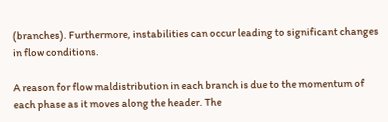(branches). Furthermore, instabilities can occur leading to significant changes in flow conditions.

A reason for flow maldistribution in each branch is due to the momentum of each phase as it moves along the header. The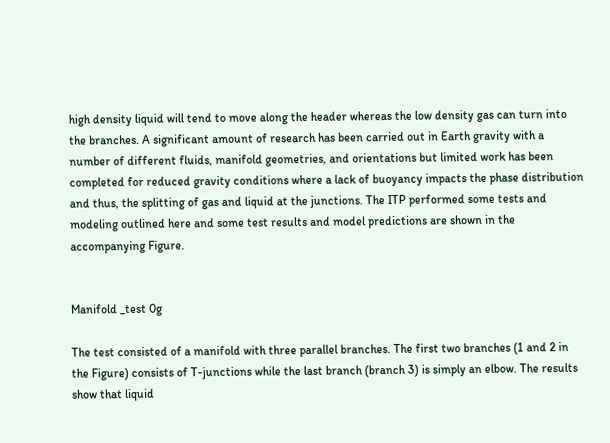high density liquid will tend to move along the header whereas the low density gas can turn into the branches. A significant amount of research has been carried out in Earth gravity with a number of different fluids, manifold geometries, and orientations but limited work has been completed for reduced gravity conditions where a lack of buoyancy impacts the phase distribution and thus, the splitting of gas and liquid at the junctions. The ITP performed some tests and modeling outlined here and some test results and model predictions are shown in the accompanying Figure.


Manifold _test 0g

The test consisted of a manifold with three parallel branches. The first two branches (1 and 2 in the Figure) consists of T-junctions while the last branch (branch 3) is simply an elbow. The results show that liquid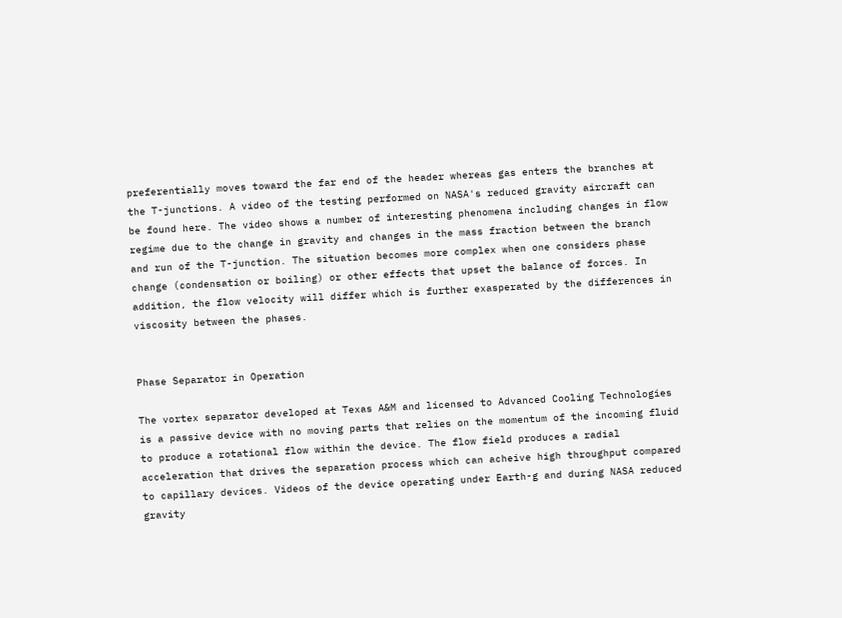preferentially moves toward the far end of the header whereas gas enters the branches at the T-junctions. A video of the testing performed on NASA's reduced gravity aircraft can be found here. The video shows a number of interesting phenomena including changes in flow regime due to the change in gravity and changes in the mass fraction between the branch and run of the T-junction. The situation becomes more complex when one considers phase change (condensation or boiling) or other effects that upset the balance of forces. In addition, the flow velocity will differ which is further exasperated by the differences in viscosity between the phases.


Phase Separator in Operation

The vortex separator developed at Texas A&M and licensed to Advanced Cooling Technologies is a passive device with no moving parts that relies on the momentum of the incoming fluid to produce a rotational flow within the device. The flow field produces a radial acceleration that drives the separation process which can acheive high throughput compared to capillary devices. Videos of the device operating under Earth-g and during NASA reduced gravity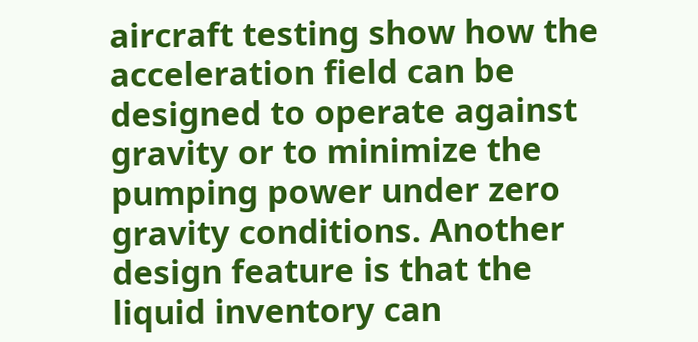aircraft testing show how the acceleration field can be designed to operate against gravity or to minimize the pumping power under zero gravity conditions. Another design feature is that the liquid inventory can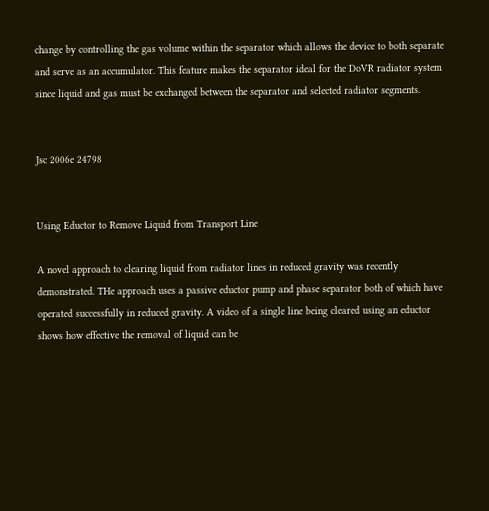change by controlling the gas volume within the separator which allows the device to both separate and serve as an accumulator. This feature makes the separator ideal for the DoVR radiator system since liquid and gas must be exchanged between the separator and selected radiator segments.


Jsc 2006e 24798


Using Eductor to Remove Liquid from Transport Line

A novel approach to clearing liquid from radiator lines in reduced gravity was recently demonstrated. THe approach uses a passive eductor pump and phase separator both of which have operated successfully in reduced gravity. A video of a single line being cleared using an eductor shows how effective the removal of liquid can be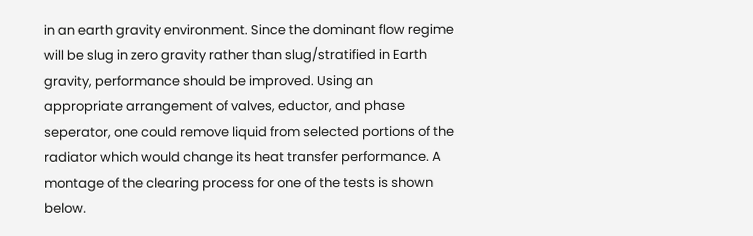in an earth gravity environment. Since the dominant flow regime will be slug in zero gravity rather than slug/stratified in Earth gravity, performance should be improved. Using an appropriate arrangement of valves, eductor, and phase seperator, one could remove liquid from selected portions of the radiator which would change its heat transfer performance. A montage of the clearing process for one of the tests is shown below.